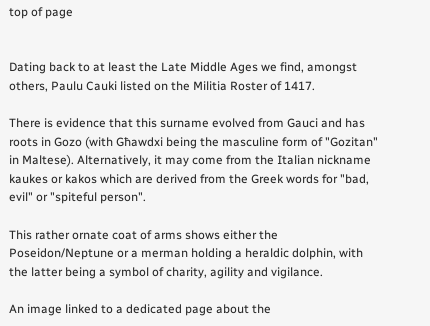top of page


Dating back to at least the Late Middle Ages we find, amongst others, Paulu Cauki listed on the Militia Roster of 1417.

There is evidence that this surname evolved from Gauci and has roots in Gozo (with Għawdxi being the masculine form of "Gozitan" in Maltese). Alternatively, it may come from the Italian nickname kaukes or kakos which are derived from the Greek words for "bad, evil" or "spiteful person".

This rather ornate coat of arms shows either the Poseidon/Neptune or a merman holding a heraldic dolphin, with the latter being a symbol of charity, agility and vigilance.

An image linked to a dedicated page about the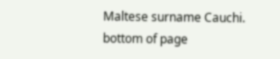Maltese surname Cauchi.
bottom of page